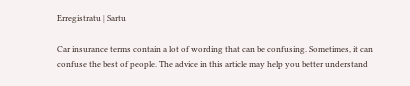Erregistratu | Sartu

Car insurance terms contain a lot of wording that can be confusing. Sometimes, it can confuse the best of people. The advice in this article may help you better understand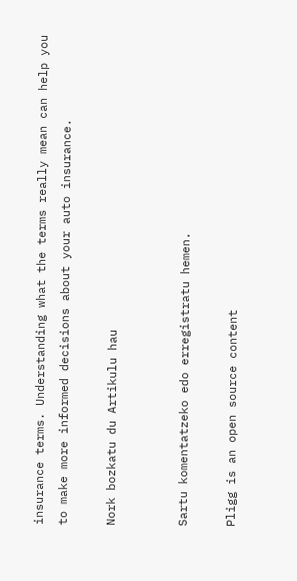insurance terms. Understanding what the terms really mean can help you to make more informed decisions about your auto insurance.

Nork bozkatu du Artikulu hau


Sartu komentatzeko edo erregistratu hemen.

Pligg is an open source content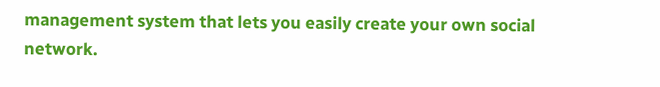management system that lets you easily create your own social network.